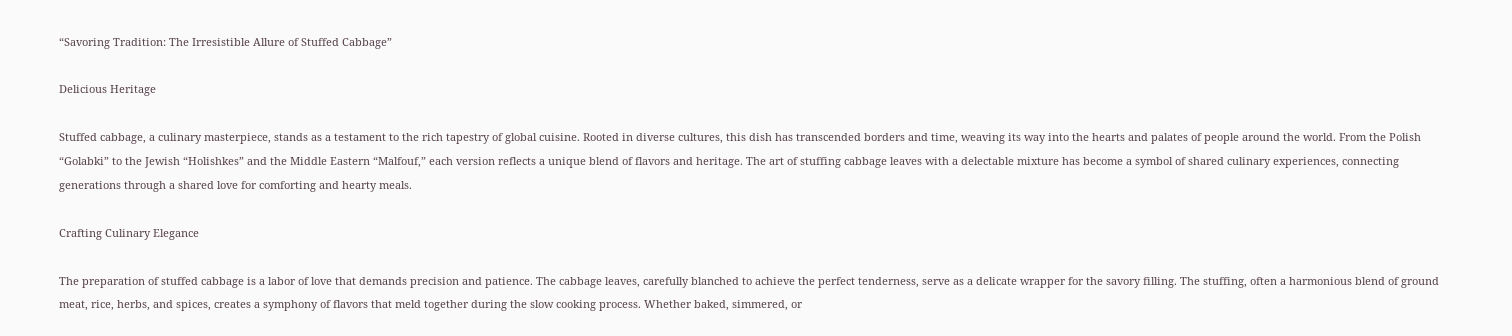“Savoring Tradition: The Irresistible Allure of Stuffed Cabbage”

Delicious Heritage

Stuffed cabbage, a culinary masterpiece, stands as a testament to the rich tapestry of global cuisine. Rooted in diverse cultures, this dish has transcended borders and time, weaving its way into the hearts and palates of people around the world. From the Polish “Golabki” to the Jewish “Holishkes” and the Middle Eastern “Malfouf,” each version reflects a unique blend of flavors and heritage. The art of stuffing cabbage leaves with a delectable mixture has become a symbol of shared culinary experiences, connecting generations through a shared love for comforting and hearty meals.

Crafting Culinary Elegance

The preparation of stuffed cabbage is a labor of love that demands precision and patience. The cabbage leaves, carefully blanched to achieve the perfect tenderness, serve as a delicate wrapper for the savory filling. The stuffing, often a harmonious blend of ground meat, rice, herbs, and spices, creates a symphony of flavors that meld together during the slow cooking process. Whether baked, simmered, or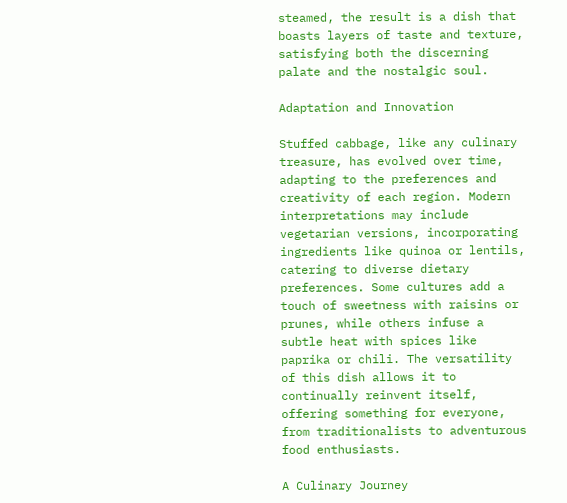steamed, the result is a dish that boasts layers of taste and texture, satisfying both the discerning palate and the nostalgic soul.

Adaptation and Innovation

Stuffed cabbage, like any culinary treasure, has evolved over time, adapting to the preferences and creativity of each region. Modern interpretations may include vegetarian versions, incorporating ingredients like quinoa or lentils, catering to diverse dietary preferences. Some cultures add a touch of sweetness with raisins or prunes, while others infuse a subtle heat with spices like paprika or chili. The versatility of this dish allows it to continually reinvent itself, offering something for everyone, from traditionalists to adventurous food enthusiasts.

A Culinary Journey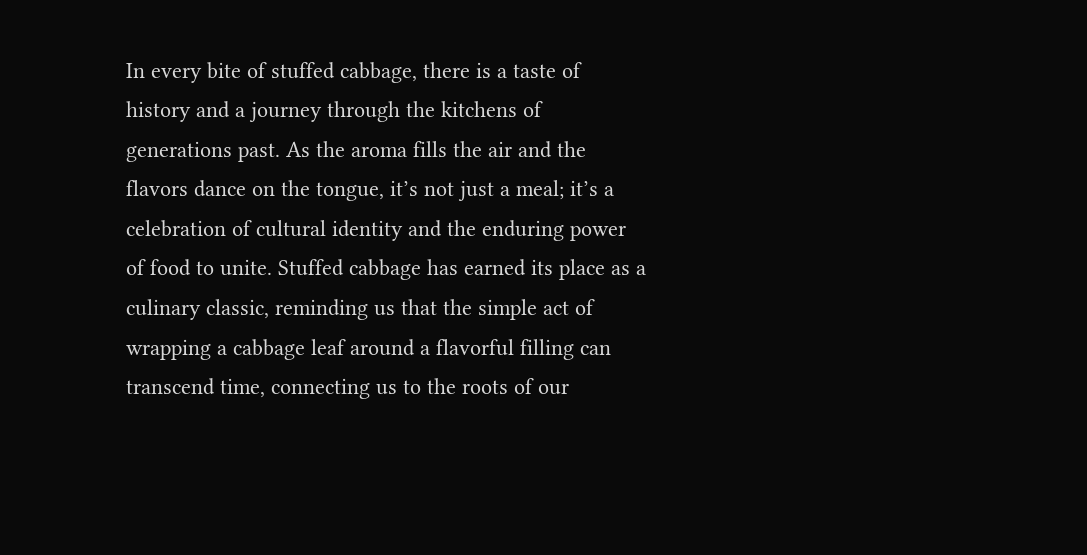In every bite of stuffed cabbage, there is a taste of history and a journey through the kitchens of generations past. As the aroma fills the air and the flavors dance on the tongue, it’s not just a meal; it’s a celebration of cultural identity and the enduring power of food to unite. Stuffed cabbage has earned its place as a culinary classic, reminding us that the simple act of wrapping a cabbage leaf around a flavorful filling can transcend time, connecting us to the roots of our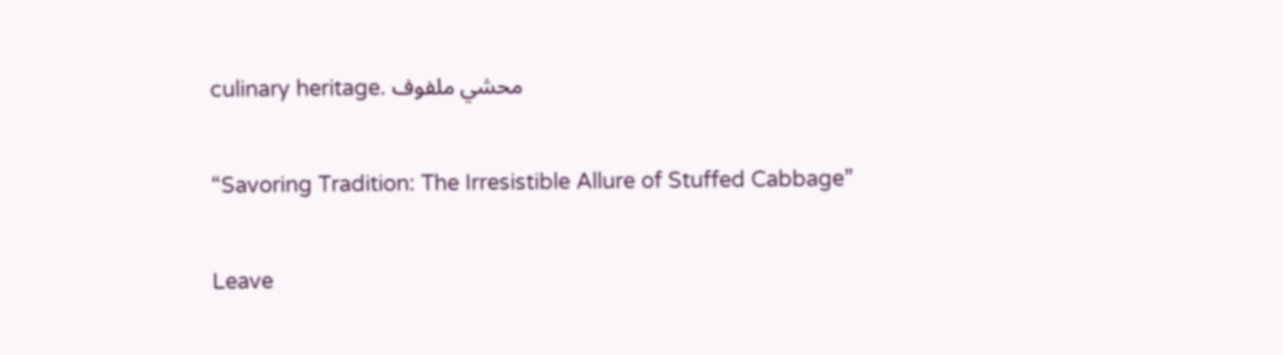culinary heritage. محشي ملفوف

“Savoring Tradition: The Irresistible Allure of Stuffed Cabbage”

Leave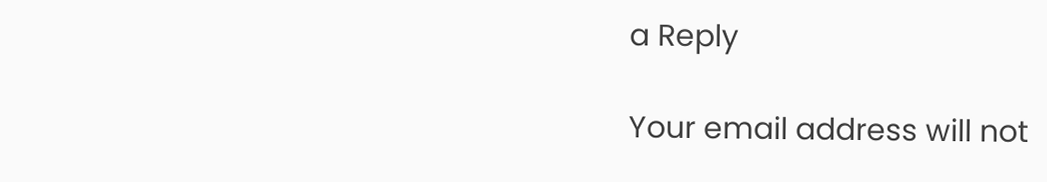a Reply

Your email address will not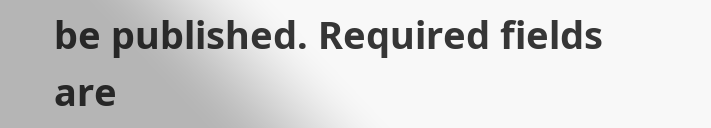be published. Required fields are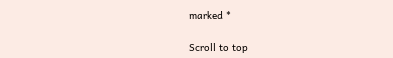marked *

Scroll to top